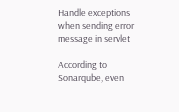Handle exceptions when sending error message in servlet

According to Sonarqube, even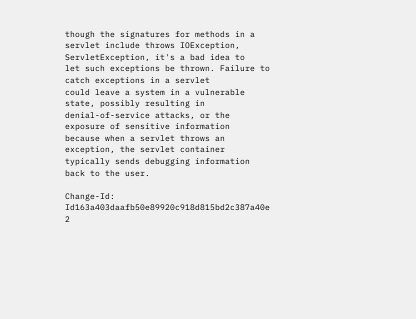though the signatures for methods in a
servlet include throws IOException, ServletException, it's a bad idea to
let such exceptions be thrown. Failure to catch exceptions in a servlet
could leave a system in a vulnerable state, possibly resulting in
denial-of-service attacks, or the exposure of sensitive information
because when a servlet throws an exception, the servlet container
typically sends debugging information back to the user.

Change-Id: Id163a403daafb50e89920c918d815bd2c387a40e
2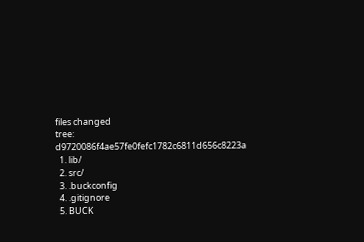files changed
tree: d9720086f4ae57fe0fefc1782c6811d656c8223a
  1. lib/
  2. src/
  3. .buckconfig
  4. .gitignore
  5. BUCK